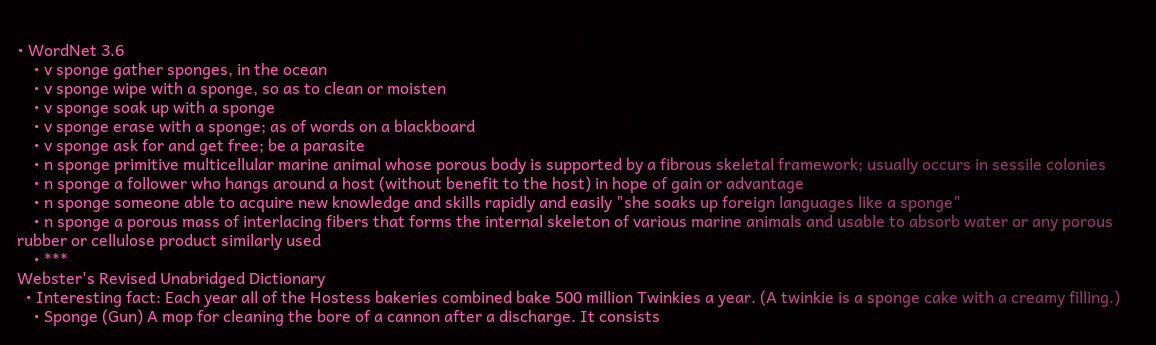• WordNet 3.6
    • v sponge gather sponges, in the ocean
    • v sponge wipe with a sponge, so as to clean or moisten
    • v sponge soak up with a sponge
    • v sponge erase with a sponge; as of words on a blackboard
    • v sponge ask for and get free; be a parasite
    • n sponge primitive multicellular marine animal whose porous body is supported by a fibrous skeletal framework; usually occurs in sessile colonies
    • n sponge a follower who hangs around a host (without benefit to the host) in hope of gain or advantage
    • n sponge someone able to acquire new knowledge and skills rapidly and easily "she soaks up foreign languages like a sponge"
    • n sponge a porous mass of interlacing fibers that forms the internal skeleton of various marine animals and usable to absorb water or any porous rubber or cellulose product similarly used
    • ***
Webster's Revised Unabridged Dictionary
  • Interesting fact: Each year all of the Hostess bakeries combined bake 500 million Twinkies a year. (A twinkie is a sponge cake with a creamy filling.)
    • Sponge (Gun) A mop for cleaning the bore of a cannon after a discharge. It consists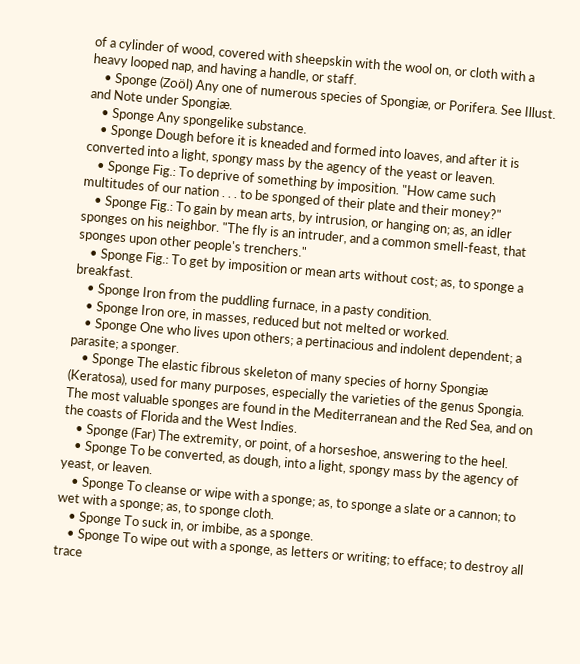of a cylinder of wood, covered with sheepskin with the wool on, or cloth with a heavy looped nap, and having a handle, or staff.
    • Sponge (Zoöl) Any one of numerous species of Spongiæ, or Porifera. See Illust. and Note under Spongiæ.
    • Sponge Any spongelike substance.
    • Sponge Dough before it is kneaded and formed into loaves, and after it is converted into a light, spongy mass by the agency of the yeast or leaven.
    • Sponge Fig.: To deprive of something by imposition. "How came such multitudes of our nation . . . to be sponged of their plate and their money?"
    • Sponge Fig.: To gain by mean arts, by intrusion, or hanging on; as, an idler sponges on his neighbor. "The fly is an intruder, and a common smell-feast, that sponges upon other people's trenchers."
    • Sponge Fig.: To get by imposition or mean arts without cost; as, to sponge a breakfast.
    • Sponge Iron from the puddling furnace, in a pasty condition.
    • Sponge Iron ore, in masses, reduced but not melted or worked.
    • Sponge One who lives upon others; a pertinacious and indolent dependent; a parasite; a sponger.
    • Sponge The elastic fibrous skeleton of many species of horny Spongiæ (Keratosa), used for many purposes, especially the varieties of the genus Spongia. The most valuable sponges are found in the Mediterranean and the Red Sea, and on the coasts of Florida and the West Indies.
    • Sponge (Far) The extremity, or point, of a horseshoe, answering to the heel.
    • Sponge To be converted, as dough, into a light, spongy mass by the agency of yeast, or leaven.
    • Sponge To cleanse or wipe with a sponge; as, to sponge a slate or a cannon; to wet with a sponge; as, to sponge cloth.
    • Sponge To suck in, or imbibe, as a sponge.
    • Sponge To wipe out with a sponge, as letters or writing; to efface; to destroy all trace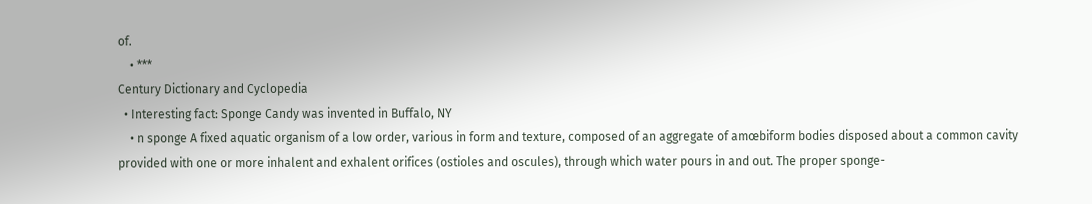of.
    • ***
Century Dictionary and Cyclopedia
  • Interesting fact: Sponge Candy was invented in Buffalo, NY
    • n sponge A fixed aquatic organism of a low order, various in form and texture, composed of an aggregate of amœbiform bodies disposed about a common cavity provided with one or more inhalent and exhalent orifices (ostioles and oscules), through which water pours in and out. The proper sponge-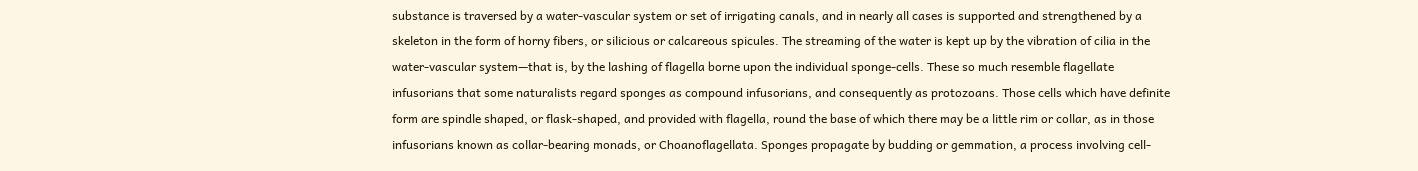substance is traversed by a water-vascular system or set of irrigating canals, and in nearly all cases is supported and strengthened by a skeleton in the form of horny fibers, or silicious or calcareous spicules. The streaming of the water is kept up by the vibration of cilia in the water-vascular system—that is, by the lashing of flagella borne upon the individual sponge-cells. These so much resemble flagellate infusorians that some naturalists regard sponges as compound infusorians, and consequently as protozoans. Those cells which have definite form are spindle shaped, or flask-shaped, and provided with flagella, round the base of which there may be a little rim or collar, as in those infusorians known as collar-bearing monads, or Choanoflagellata. Sponges propagate by budding or gemmation, a process involving cell-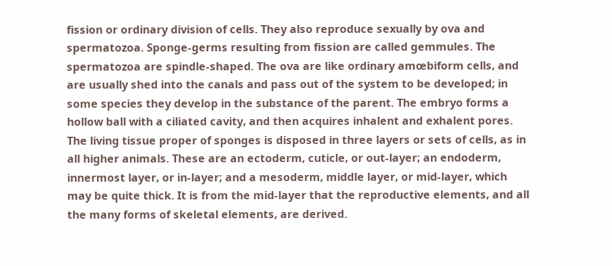fission or ordinary division of cells. They also reproduce sexually by ova and spermatozoa. Sponge-germs resulting from fission are called gemmules. The spermatozoa are spindle-shaped. The ova are like ordinary amœbiform cells, and are usually shed into the canals and pass out of the system to be developed; in some species they develop in the substance of the parent. The embryo forms a hollow ball with a ciliated cavity, and then acquires inhalent and exhalent pores. The living tissue proper of sponges is disposed in three layers or sets of cells, as in all higher animals. These are an ectoderm, cuticle, or out-layer; an endoderm, innermost layer, or in-layer; and a mesoderm, middle layer, or mid-layer, which may be quite thick. It is from the mid-layer that the reproductive elements, and all the many forms of skeletal elements, are derived.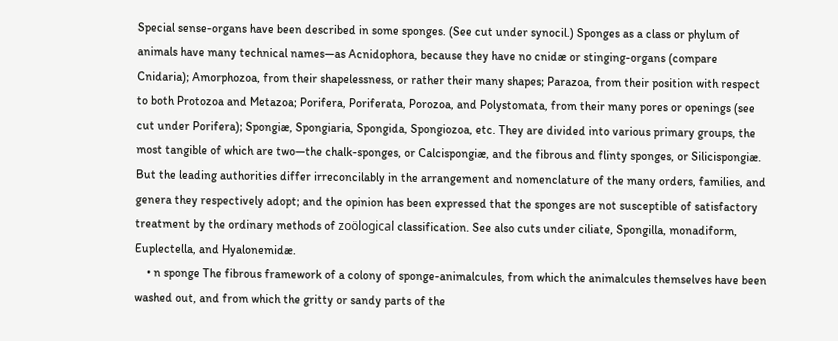Special sense-organs have been described in some sponges. (See cut under synocil.) Sponges as a class or phylum of animals have many technical names—as Acnidophora, because they have no cnidæ or stinging-organs (compare Cnidaria); Amorphozoa, from their shapelessness, or rather their many shapes; Parazoa, from their position with respect to both Protozoa and Metazoa; Porifera, Poriferata, Porozoa, and Polystomata, from their many pores or openings (see cut under Porifera); Spongiæ, Spongiaria, Spongida, Spongiozoa, etc. They are divided into various primary groups, the most tangible of which are two—the chalk-sponges, or Calcispongiæ, and the fibrous and flinty sponges, or Silicispongiæ. But the leading authorities differ irreconcilably in the arrangement and nomenclature of the many orders, families, and genera they respectively adopt; and the opinion has been expressed that the sponges are not susceptible of satisfactory treatment by the ordinary methods of zoölogical classification. See also cuts under ciliate, Spongilla, monadiform, Euplectella, and Hyalonemidæ.
    • n sponge The fibrous framework of a colony of sponge-animalcules, from which the animalcules themselves have been washed out, and from which the gritty or sandy parts of the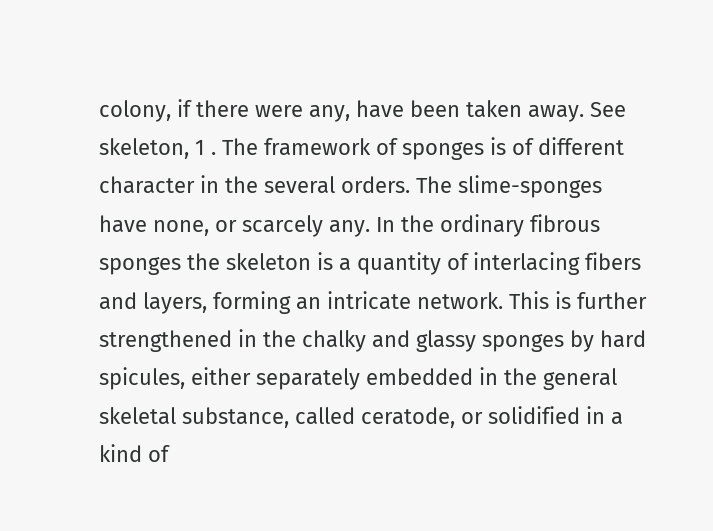colony, if there were any, have been taken away. See skeleton, 1 . The framework of sponges is of different character in the several orders. The slime-sponges have none, or scarcely any. In the ordinary fibrous sponges the skeleton is a quantity of interlacing fibers and layers, forming an intricate network. This is further strengthened in the chalky and glassy sponges by hard spicules, either separately embedded in the general skeletal substance, called ceratode, or solidified in a kind of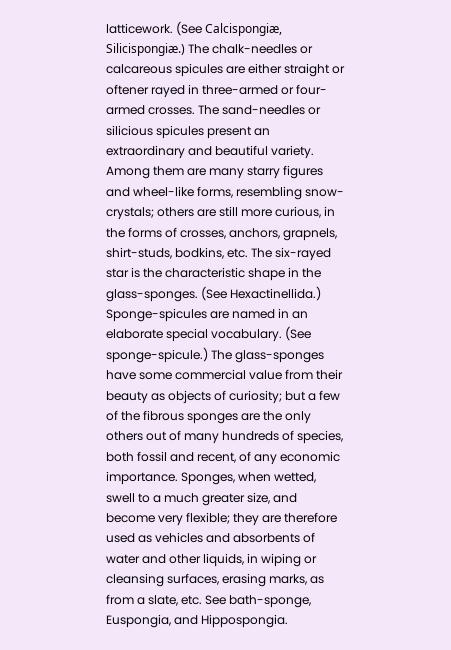latticework. (See Calcispongiæ, Silicispongiæ.) The chalk-needles or calcareous spicules are either straight or oftener rayed in three-armed or four-armed crosses. The sand-needles or silicious spicules present an extraordinary and beautiful variety. Among them are many starry figures and wheel-like forms, resembling snow-crystals; others are still more curious, in the forms of crosses, anchors, grapnels, shirt-studs, bodkins, etc. The six-rayed star is the characteristic shape in the glass-sponges. (See Hexactinellida.) Sponge-spicules are named in an elaborate special vocabulary. (See sponge-spicule.) The glass-sponges have some commercial value from their beauty as objects of curiosity; but a few of the fibrous sponges are the only others out of many hundreds of species, both fossil and recent, of any economic importance. Sponges, when wetted, swell to a much greater size, and become very flexible; they are therefore used as vehicles and absorbents of water and other liquids, in wiping or cleansing surfaces, erasing marks, as from a slate, etc. See bath-sponge, Euspongia, and Hippospongia.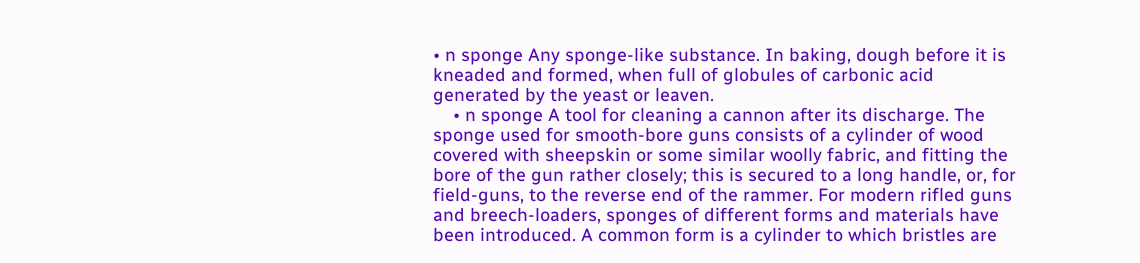• n sponge Any sponge-like substance. In baking, dough before it is kneaded and formed, when full of globules of carbonic acid generated by the yeast or leaven.
    • n sponge A tool for cleaning a cannon after its discharge. The sponge used for smooth-bore guns consists of a cylinder of wood covered with sheepskin or some similar woolly fabric, and fitting the bore of the gun rather closely; this is secured to a long handle, or, for field-guns, to the reverse end of the rammer. For modern rifled guns and breech-loaders, sponges of different forms and materials have been introduced. A common form is a cylinder to which bristles are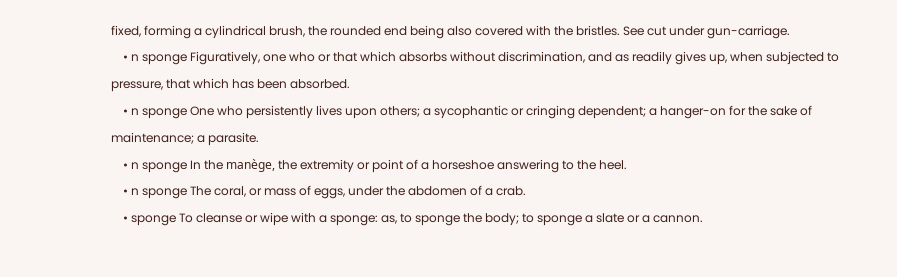fixed, forming a cylindrical brush, the rounded end being also covered with the bristles. See cut under gun-carriage.
    • n sponge Figuratively, one who or that which absorbs without discrimination, and as readily gives up, when subjected to pressure, that which has been absorbed.
    • n sponge One who persistently lives upon others; a sycophantic or cringing dependent; a hanger-on for the sake of maintenance; a parasite.
    • n sponge In the manège, the extremity or point of a horseshoe answering to the heel.
    • n sponge The coral, or mass of eggs, under the abdomen of a crab.
    • sponge To cleanse or wipe with a sponge: as, to sponge the body; to sponge a slate or a cannon.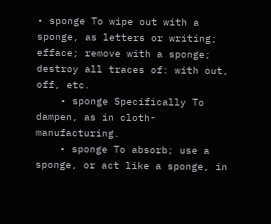• sponge To wipe out with a sponge, as letters or writing; efface; remove with a sponge; destroy all traces of: with out, off, etc.
    • sponge Specifically To dampen, as in cloth-manufacturing.
    • sponge To absorb; use a sponge, or act like a sponge, in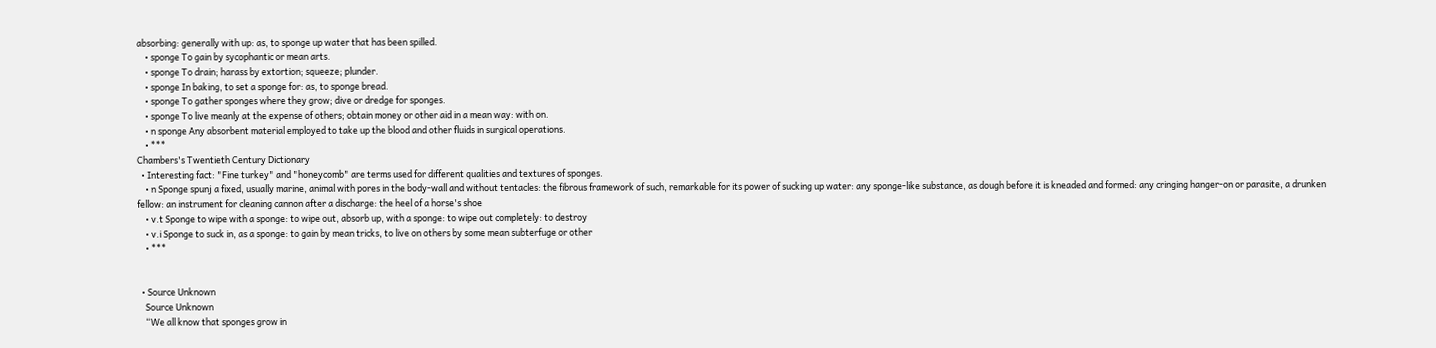absorbing: generally with up: as, to sponge up water that has been spilled.
    • sponge To gain by sycophantic or mean arts.
    • sponge To drain; harass by extortion; squeeze; plunder.
    • sponge In baking, to set a sponge for: as, to sponge bread.
    • sponge To gather sponges where they grow; dive or dredge for sponges.
    • sponge To live meanly at the expense of others; obtain money or other aid in a mean way: with on.
    • n sponge Any absorbent material employed to take up the blood and other fluids in surgical operations.
    • ***
Chambers's Twentieth Century Dictionary
  • Interesting fact: "Fine turkey" and "honeycomb" are terms used for different qualities and textures of sponges.
    • n Sponge spunj a fixed, usually marine, animal with pores in the body-wall and without tentacles: the fibrous framework of such, remarkable for its power of sucking up water: any sponge-like substance, as dough before it is kneaded and formed: any cringing hanger-on or parasite, a drunken fellow: an instrument for cleaning cannon after a discharge: the heel of a horse's shoe
    • v.t Sponge to wipe with a sponge: to wipe out, absorb up, with a sponge: to wipe out completely: to destroy
    • v.i Sponge to suck in, as a sponge: to gain by mean tricks, to live on others by some mean subterfuge or other
    • ***


  • Source Unknown
    Source Unknown
    “We all know that sponges grow in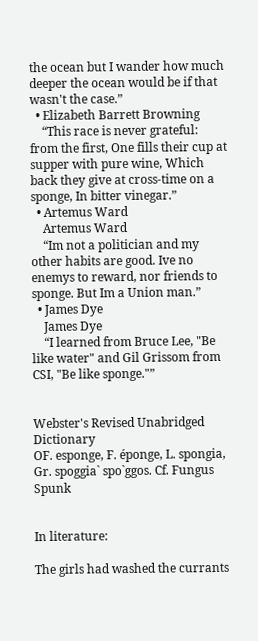the ocean but I wander how much deeper the ocean would be if that wasn't the case.”
  • Elizabeth Barrett Browning
    “This race is never grateful: from the first, One fills their cup at supper with pure wine, Which back they give at cross-time on a sponge, In bitter vinegar.”
  • Artemus Ward
    Artemus Ward
    “Im not a politician and my other habits are good. Ive no enemys to reward, nor friends to sponge. But Im a Union man.”
  • James Dye
    James Dye
    “I learned from Bruce Lee, "Be like water" and Gil Grissom from CSI, "Be like sponge."”


Webster's Revised Unabridged Dictionary
OF. esponge, F. éponge, L. spongia, Gr. spoggia` spo`ggos. Cf. Fungus Spunk


In literature:

The girls had washed the currants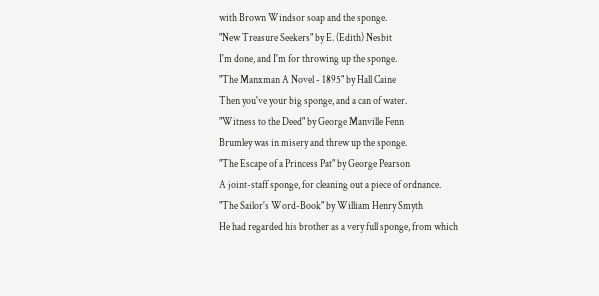with Brown Windsor soap and the sponge.
"New Treasure Seekers" by E. (Edith) Nesbit
I'm done, and I'm for throwing up the sponge.
"The Manxman A Novel - 1895" by Hall Caine
Then you've your big sponge, and a can of water.
"Witness to the Deed" by George Manville Fenn
Brumley was in misery and threw up the sponge.
"The Escape of a Princess Pat" by George Pearson
A joint-staff sponge, for cleaning out a piece of ordnance.
"The Sailor's Word-Book" by William Henry Smyth
He had regarded his brother as a very full sponge, from which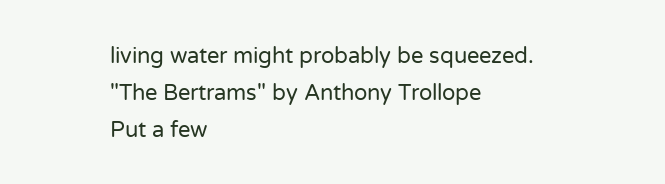living water might probably be squeezed.
"The Bertrams" by Anthony Trollope
Put a few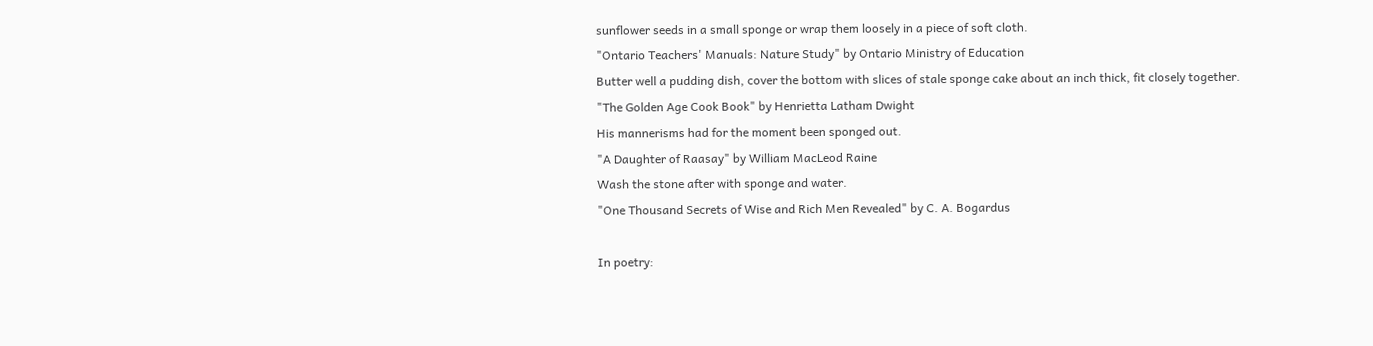sunflower seeds in a small sponge or wrap them loosely in a piece of soft cloth.
"Ontario Teachers' Manuals: Nature Study" by Ontario Ministry of Education
Butter well a pudding dish, cover the bottom with slices of stale sponge cake about an inch thick, fit closely together.
"The Golden Age Cook Book" by Henrietta Latham Dwight
His mannerisms had for the moment been sponged out.
"A Daughter of Raasay" by William MacLeod Raine
Wash the stone after with sponge and water.
"One Thousand Secrets of Wise and Rich Men Revealed" by C. A. Bogardus

In poetry: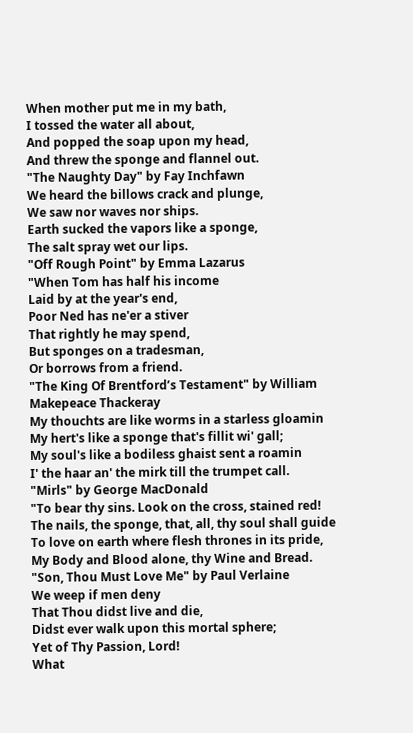When mother put me in my bath,
I tossed the water all about,
And popped the soap upon my head,
And threw the sponge and flannel out.
"The Naughty Day" by Fay Inchfawn
We heard the billows crack and plunge,
We saw nor waves nor ships.
Earth sucked the vapors like a sponge,
The salt spray wet our lips.
"Off Rough Point" by Emma Lazarus
"When Tom has half his income
Laid by at the year's end,
Poor Ned has ne'er a stiver
That rightly he may spend,
But sponges on a tradesman,
Or borrows from a friend.
"The King Of Brentford’s Testament" by William Makepeace Thackeray
My thouchts are like worms in a starless gloamin
My hert's like a sponge that's fillit wi' gall;
My soul's like a bodiless ghaist sent a roamin
I' the haar an' the mirk till the trumpet call.
"Mirls" by George MacDonald
"To bear thy sins. Look on the cross, stained red!
The nails, the sponge, that, all, thy soul shall guide
To love on earth where flesh thrones in its pride,
My Body and Blood alone, thy Wine and Bread.
"Son, Thou Must Love Me" by Paul Verlaine
We weep if men deny
That Thou didst live and die,
Didst ever walk upon this mortal sphere;
Yet of Thy Passion, Lord!
What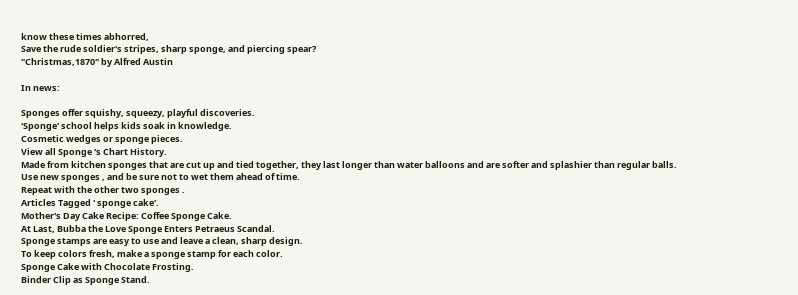know these times abhorred,
Save the rude soldier's stripes, sharp sponge, and piercing spear?
"Christmas,1870" by Alfred Austin

In news:

Sponges offer squishy, squeezy, playful discoveries.
'Sponge' school helps kids soak in knowledge.
Cosmetic wedges or sponge pieces.
View all Sponge 's Chart History.
Made from kitchen sponges that are cut up and tied together, they last longer than water balloons and are softer and splashier than regular balls.
Use new sponges , and be sure not to wet them ahead of time.
Repeat with the other two sponges .
Articles Tagged ' sponge cake'.
Mother's Day Cake Recipe: Coffee Sponge Cake.
At Last, Bubba the Love Sponge Enters Petraeus Scandal.
Sponge stamps are easy to use and leave a clean, sharp design.
To keep colors fresh, make a sponge stamp for each color.
Sponge Cake with Chocolate Frosting.
Binder Clip as Sponge Stand.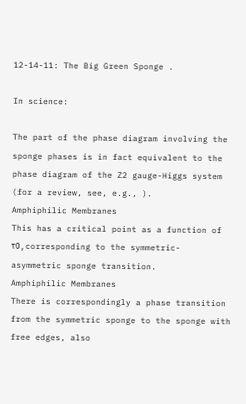12-14-11: The Big Green Sponge .

In science:

The part of the phase diagram involving the sponge phases is in fact equivalent to the phase diagram of the Z2 gauge-Higgs system (for a review, see, e.g., ).
Amphiphilic Membranes
This has a critical point as a function of τ0 , corresponding to the symmetric-asymmetric sponge transition.
Amphiphilic Membranes
There is correspondingly a phase transition from the symmetric sponge to the sponge with free edges, also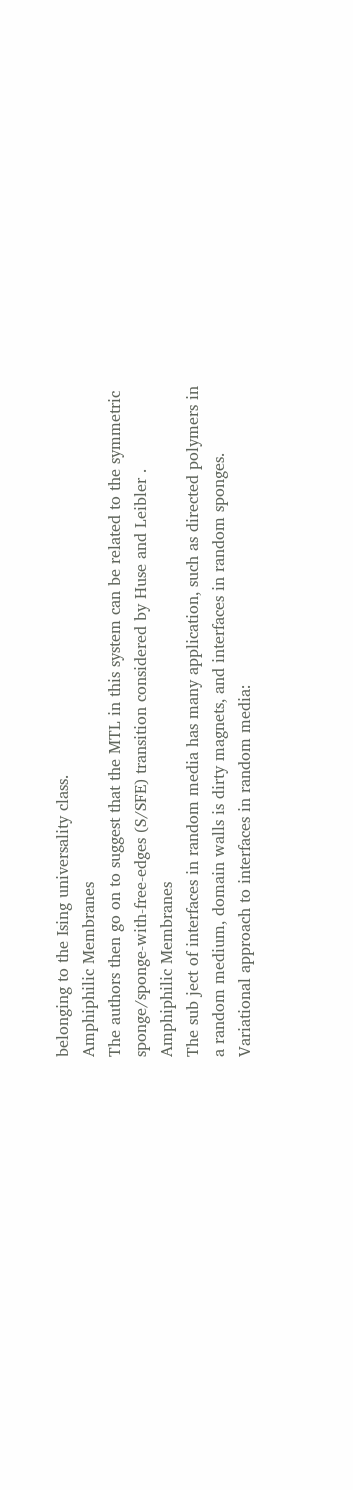belonging to the Ising universality class.
Amphiphilic Membranes
The authors then go on to suggest that the MTL in this system can be related to the symmetric sponge/sponge-with-free-edges (S/SFE) transition considered by Huse and Leibler .
Amphiphilic Membranes
The sub ject of interfaces in random media has many application, such as directed polymers in a random medium, domain walls is dirty magnets, and interfaces in random sponges.
Variational approach to interfaces in random media: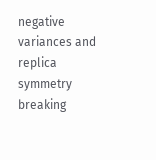negative variances and replica symmetry breaking